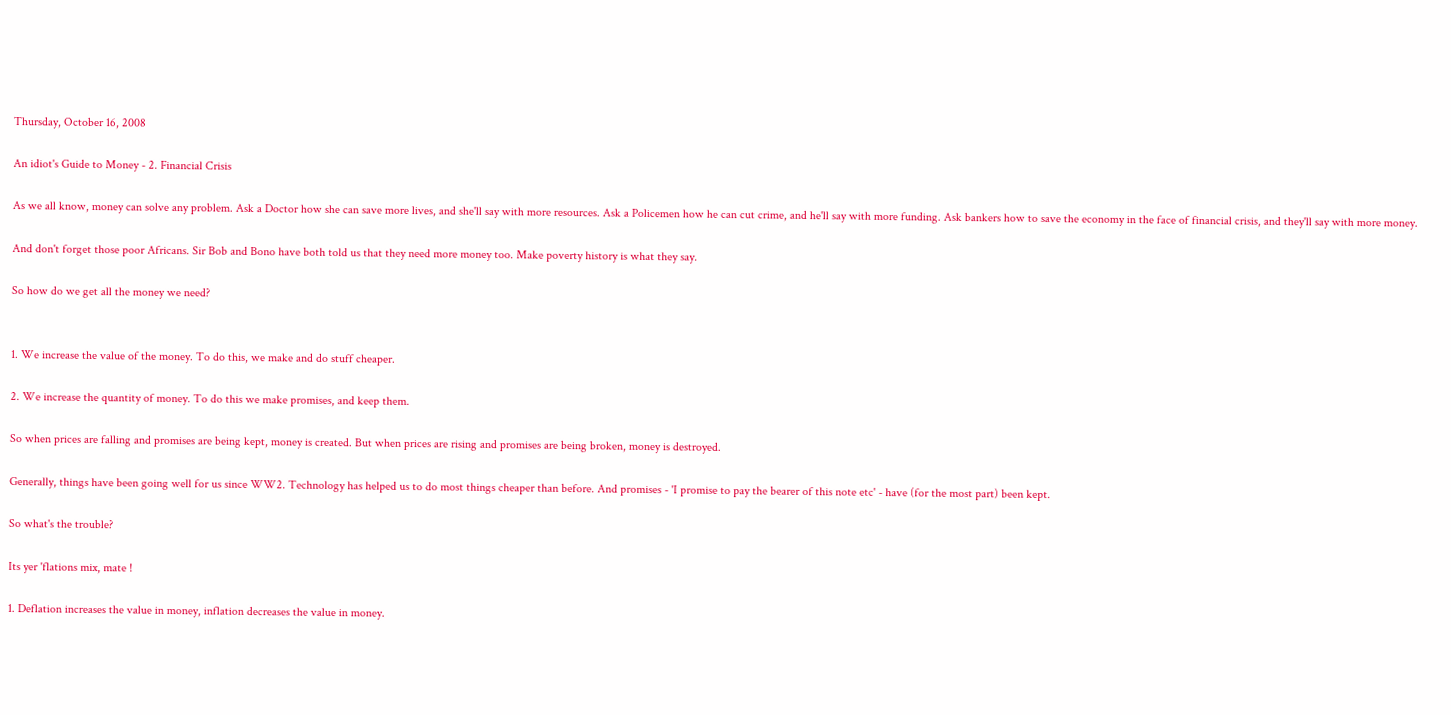Thursday, October 16, 2008

An idiot's Guide to Money - 2. Financial Crisis

As we all know, money can solve any problem. Ask a Doctor how she can save more lives, and she'll say with more resources. Ask a Policemen how he can cut crime, and he'll say with more funding. Ask bankers how to save the economy in the face of financial crisis, and they'll say with more money.

And don't forget those poor Africans. Sir Bob and Bono have both told us that they need more money too. Make poverty history is what they say.

So how do we get all the money we need?


1. We increase the value of the money. To do this, we make and do stuff cheaper.

2. We increase the quantity of money. To do this we make promises, and keep them.

So when prices are falling and promises are being kept, money is created. But when prices are rising and promises are being broken, money is destroyed.

Generally, things have been going well for us since WW2. Technology has helped us to do most things cheaper than before. And promises - 'I promise to pay the bearer of this note etc' - have (for the most part) been kept.

So what's the trouble?

Its yer 'flations mix, mate !

1. Deflation increases the value in money, inflation decreases the value in money.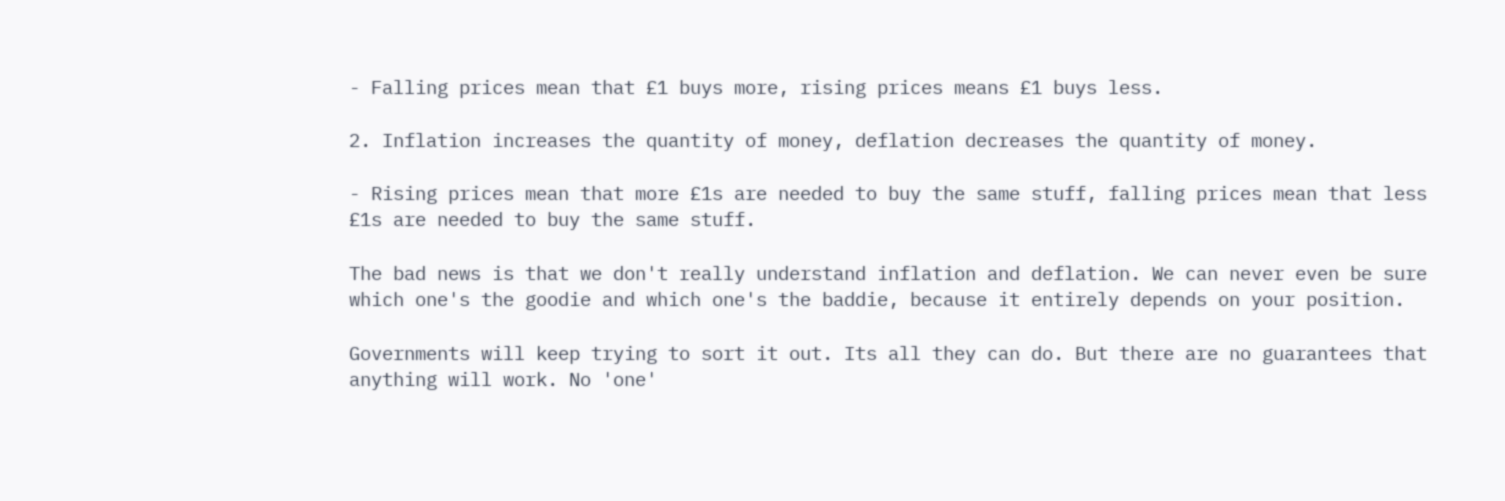- Falling prices mean that £1 buys more, rising prices means £1 buys less.

2. Inflation increases the quantity of money, deflation decreases the quantity of money.

- Rising prices mean that more £1s are needed to buy the same stuff, falling prices mean that less £1s are needed to buy the same stuff.

The bad news is that we don't really understand inflation and deflation. We can never even be sure which one's the goodie and which one's the baddie, because it entirely depends on your position.

Governments will keep trying to sort it out. Its all they can do. But there are no guarantees that anything will work. No 'one'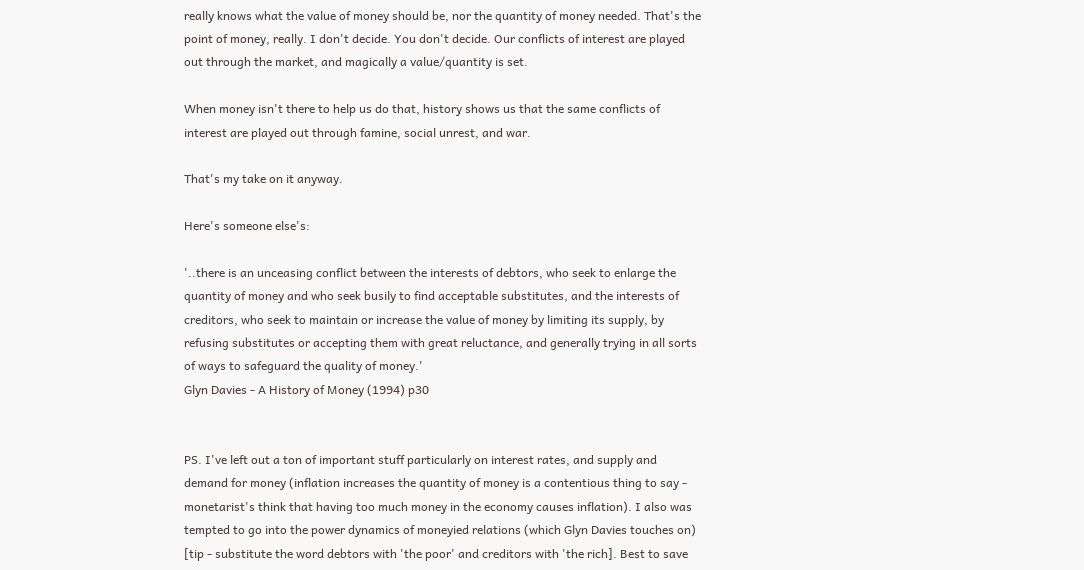really knows what the value of money should be, nor the quantity of money needed. That's the point of money, really. I don't decide. You don't decide. Our conflicts of interest are played out through the market, and magically a value/quantity is set.

When money isn't there to help us do that, history shows us that the same conflicts of interest are played out through famine, social unrest, and war.

That's my take on it anyway.

Here's someone else's:

'..there is an unceasing conflict between the interests of debtors, who seek to enlarge the quantity of money and who seek busily to find acceptable substitutes, and the interests of creditors, who seek to maintain or increase the value of money by limiting its supply, by refusing substitutes or accepting them with great reluctance, and generally trying in all sorts of ways to safeguard the quality of money.'
Glyn Davies - A History of Money (1994) p30


PS. I've left out a ton of important stuff particularly on interest rates, and supply and demand for money (inflation increases the quantity of money is a contentious thing to say - monetarist's think that having too much money in the economy causes inflation). I also was tempted to go into the power dynamics of moneyied relations (which Glyn Davies touches on) [tip - substitute the word debtors with 'the poor' and creditors with 'the rich]. Best to save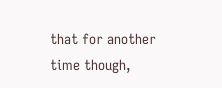that for another time though,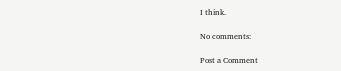I think.

No comments:

Post a Comment